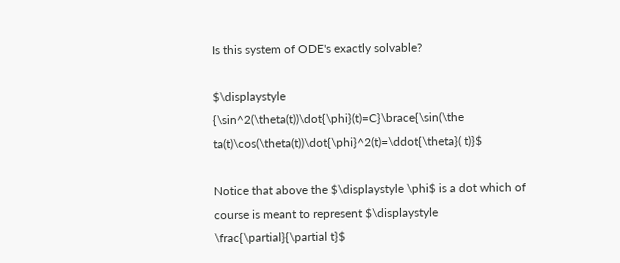Is this system of ODE's exactly solvable?

$\displaystyle {\sin^2(\theta(t))\dot{\phi}(t)=C}\brace{\sin(\the ta(t)\cos(\theta(t))\dot{\phi}^2(t)=\ddot{\theta}( t)}$

Notice that above the $\displaystyle \phi$ is a dot which of course is meant to represent $\displaystyle \frac{\partial}{\partial t}$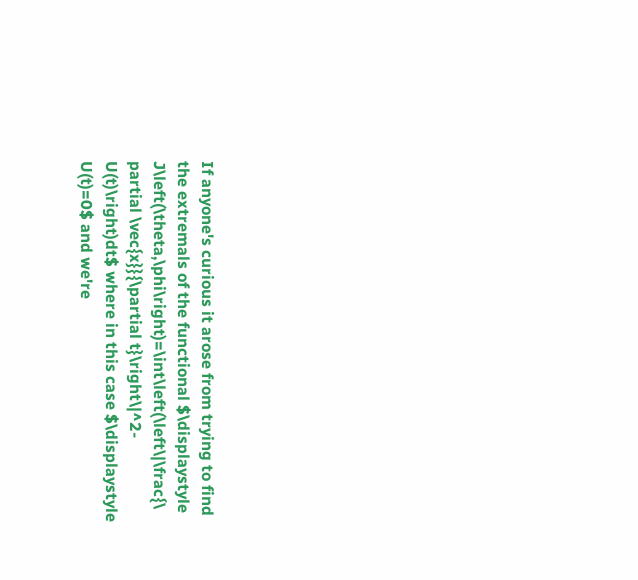If anyone's curious it arose from trying to find the extremals of the functional $\displaystyle J\left(\theta,\phi\right)=\int\left(\left\|\frac{\ partial \vec{x}}{\partial t}\right\|^2-U(t)\right)dt$ where in this case $\displaystyle U(t)=0$ and we're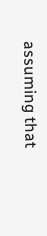assuming that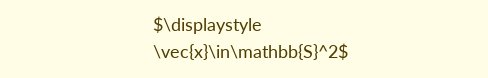$\displaystyle \vec{x}\in\mathbb{S}^2$